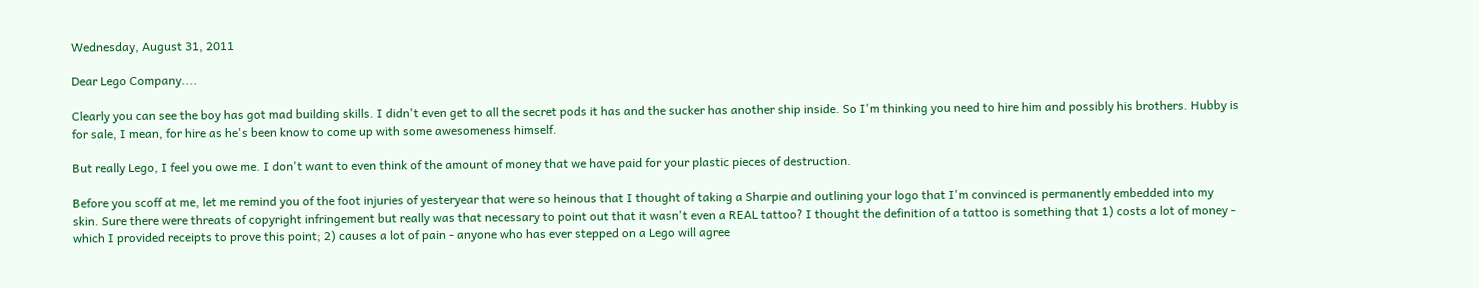Wednesday, August 31, 2011

Dear Lego Company....

Clearly you can see the boy has got mad building skills. I didn't even get to all the secret pods it has and the sucker has another ship inside. So I'm thinking you need to hire him and possibly his brothers. Hubby is for sale, I mean, for hire as he's been know to come up with some awesomeness himself.

But really Lego, I feel you owe me. I don't want to even think of the amount of money that we have paid for your plastic pieces of destruction.

Before you scoff at me, let me remind you of the foot injuries of yesteryear that were so heinous that I thought of taking a Sharpie and outlining your logo that I'm convinced is permanently embedded into my skin. Sure there were threats of copyright infringement but really was that necessary to point out that it wasn't even a REAL tattoo? I thought the definition of a tattoo is something that 1) costs a lot of money - which I provided receipts to prove this point; 2) causes a lot of pain - anyone who has ever stepped on a Lego will agree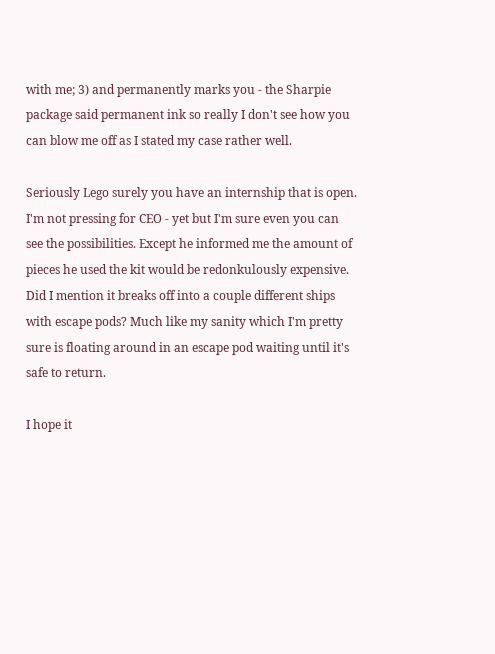with me; 3) and permanently marks you - the Sharpie package said permanent ink so really I don't see how you can blow me off as I stated my case rather well.

Seriously Lego surely you have an internship that is open. I'm not pressing for CEO - yet but I'm sure even you can see the possibilities. Except he informed me the amount of pieces he used the kit would be redonkulously expensive. Did I mention it breaks off into a couple different ships with escape pods? Much like my sanity which I'm pretty sure is floating around in an escape pod waiting until it's safe to return.

I hope it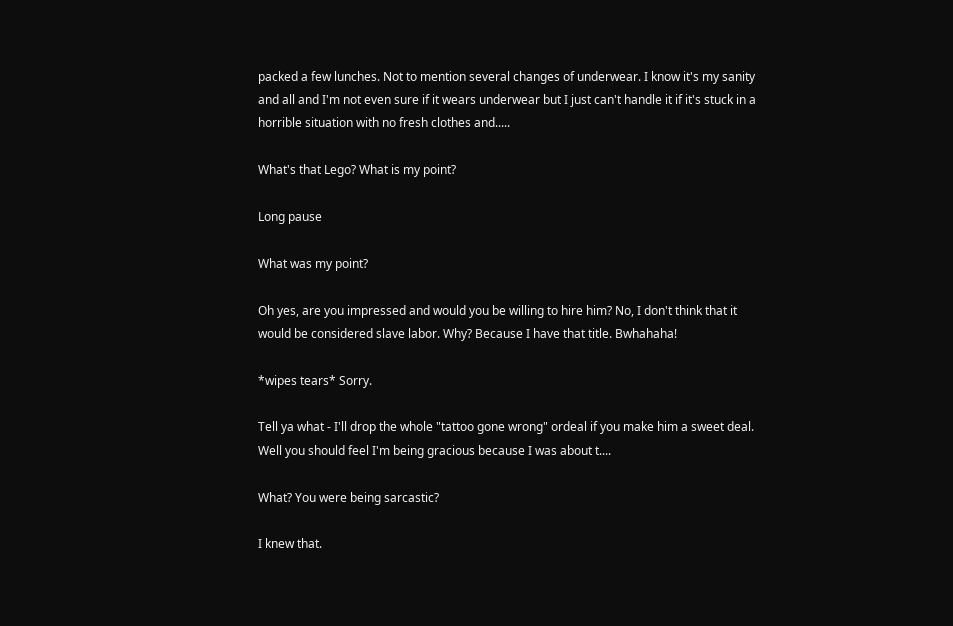packed a few lunches. Not to mention several changes of underwear. I know it's my sanity and all and I'm not even sure if it wears underwear but I just can't handle it if it's stuck in a horrible situation with no fresh clothes and.....

What's that Lego? What is my point?

Long pause

What was my point?

Oh yes, are you impressed and would you be willing to hire him? No, I don't think that it would be considered slave labor. Why? Because I have that title. Bwhahaha!

*wipes tears* Sorry.

Tell ya what - I'll drop the whole "tattoo gone wrong" ordeal if you make him a sweet deal. Well you should feel I'm being gracious because I was about t....

What? You were being sarcastic?

I knew that.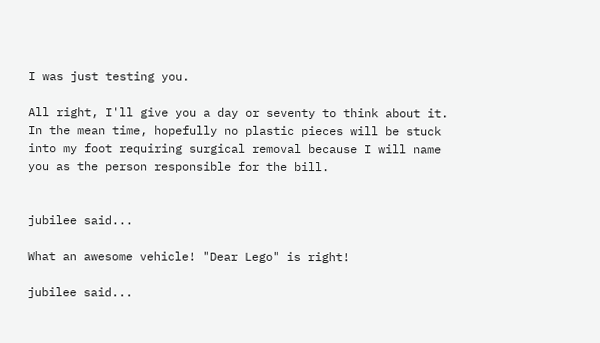I was just testing you.

All right, I'll give you a day or seventy to think about it. In the mean time, hopefully no plastic pieces will be stuck into my foot requiring surgical removal because I will name you as the person responsible for the bill.


jubilee said...

What an awesome vehicle! "Dear Lego" is right!

jubilee said...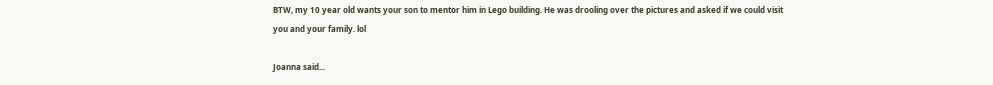BTW, my 10 year old wants your son to mentor him in Lego building. He was drooling over the pictures and asked if we could visit you and your family. lol

Joanna said...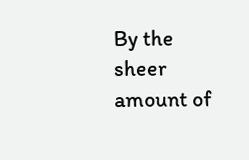By the sheer amount of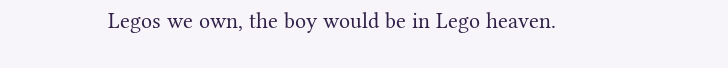Legos we own, the boy would be in Lego heaven.